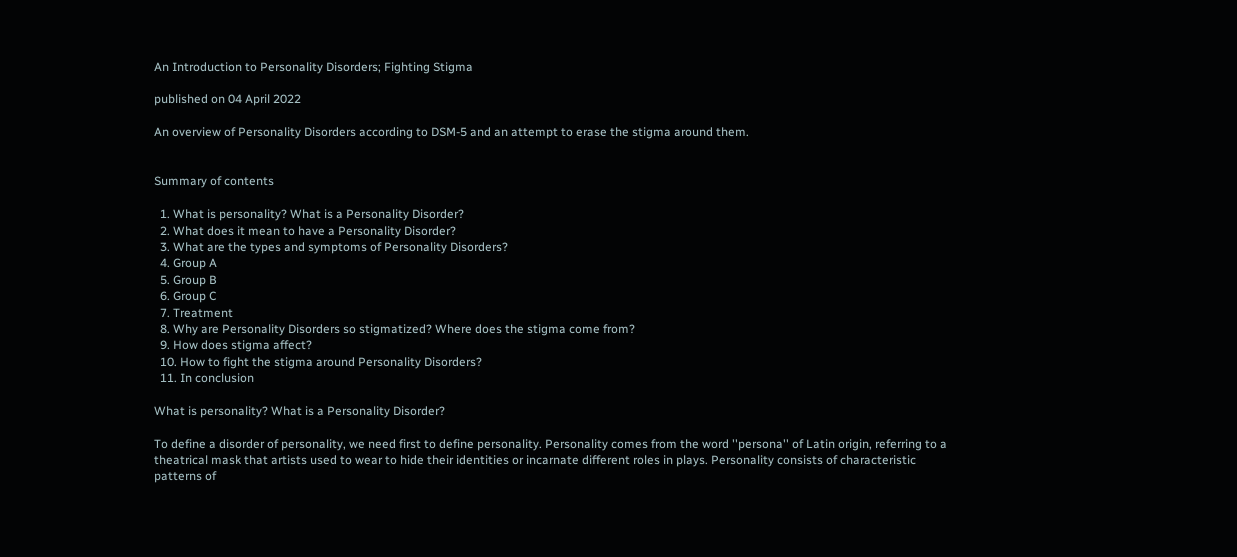An Introduction to Personality Disorders; Fighting Stigma

published on 04 April 2022

An overview of Personality Disorders according to DSM-5 and an attempt to erase the stigma around them.


Summary of contents

  1. What is personality? What is a Personality Disorder?
  2. What does it mean to have a Personality Disorder?
  3. What are the types and symptoms of Personality Disorders?
  4. Group A
  5. Group B
  6. Group C
  7. Treatment
  8. Why are Personality Disorders so stigmatized? Where does the stigma come from?
  9. How does stigma affect?
  10. How to fight the stigma around Personality Disorders?
  11. In conclusion

What is personality? What is a Personality Disorder?

To define a disorder of personality, we need first to define personality. Personality comes from the word ''persona'' of Latin origin, referring to a theatrical mask that artists used to wear to hide their identities or incarnate different roles in plays. Personality consists of characteristic patterns of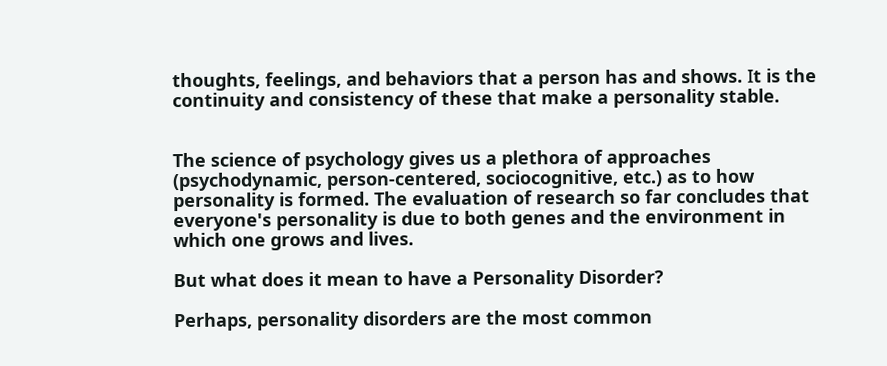thoughts, feelings, and behaviors that a person has and shows. Ιt is the continuity and consistency of these that make a personality stable.


The science of psychology gives us a plethora of approaches (psychodynamic, person-centered, sociocognitive, etc.) as to how personality is formed. The evaluation of research so far concludes that everyone's personality is due to both genes and the environment in which one grows and lives.

But what does it mean to have a Personality Disorder?

Perhaps, personality disorders are the most common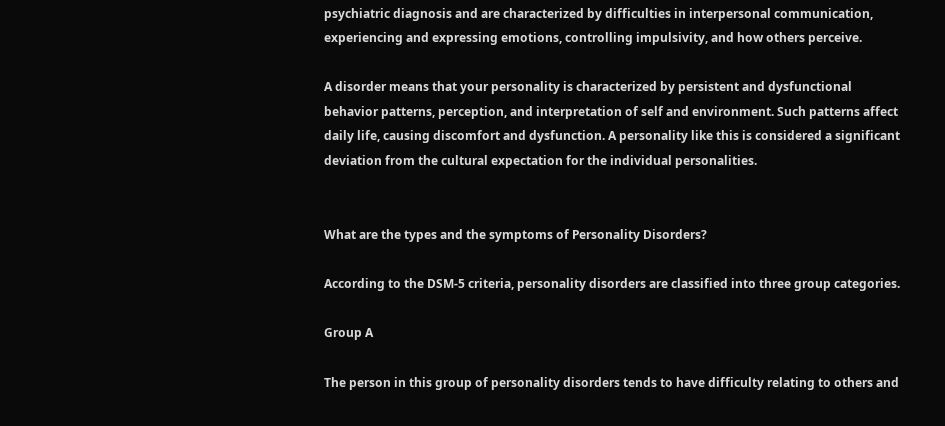psychiatric diagnosis and are characterized by difficulties in interpersonal communication, experiencing and expressing emotions, controlling impulsivity, and how others perceive.

A disorder means that your personality is characterized by persistent and dysfunctional behavior patterns, perception, and interpretation of self and environment. Such patterns affect daily life, causing discomfort and dysfunction. A personality like this is considered a significant deviation from the cultural expectation for the individual personalities.


What are the types and the symptoms of Personality Disorders?

According to the DSM-5 criteria, personality disorders are classified into three group categories.

Group A

The person in this group of personality disorders tends to have difficulty relating to others and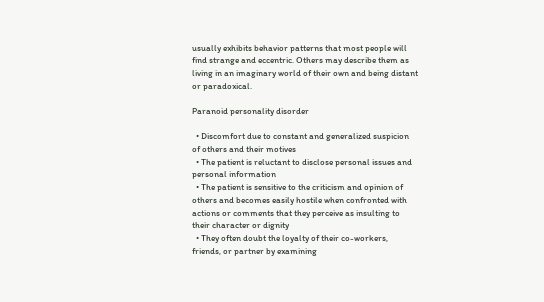usually exhibits behavior patterns that most people will find strange and eccentric. Others may describe them as living in an imaginary world of their own and being distant or paradoxical.

Paranoid personality disorder

  • Discomfort due to constant and generalized suspicion of others and their motives
  • The patient is reluctant to disclose personal issues and personal information
  • The patient is sensitive to the criticism and opinion of others and becomes easily hostile when confronted with actions or comments that they perceive as insulting to their character or dignity
  • They often doubt the loyalty of their co-workers, friends, or partner by examining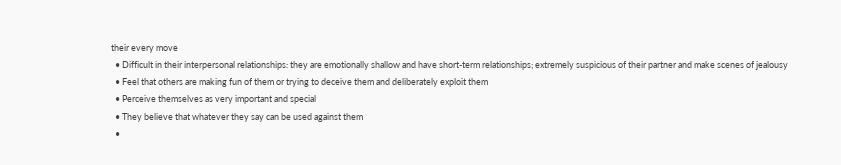their every move
  • Difficult in their interpersonal relationships: they are emotionally shallow and have short-term relationships; extremely suspicious of their partner and make scenes of jealousy
  • Feel that others are making fun of them or trying to deceive them and deliberately exploit them
  • Perceive themselves as very important and special
  • They believe that whatever they say can be used against them
  •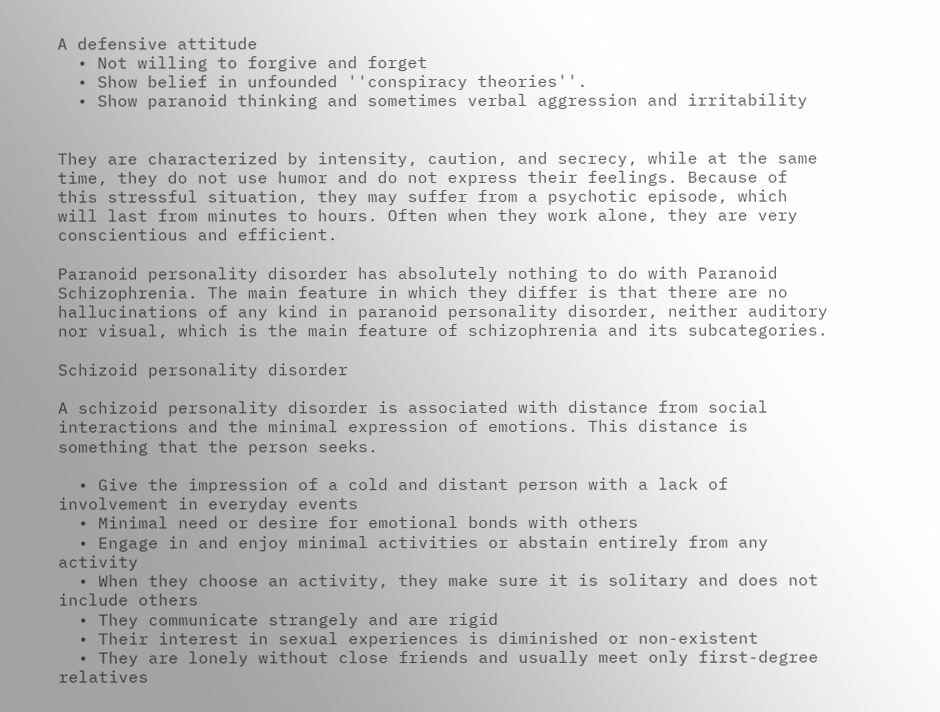A defensive attitude
  • Not willing to forgive and forget
  • Show belief in unfounded ''conspiracy theories''.
  • Show paranoid thinking and sometimes verbal aggression and irritability


They are characterized by intensity, caution, and secrecy, while at the same time, they do not use humor and do not express their feelings. Because of this stressful situation, they may suffer from a psychotic episode, which will last from minutes to hours. Often when they work alone, they are very conscientious and efficient.

Paranoid personality disorder has absolutely nothing to do with Paranoid Schizophrenia. The main feature in which they differ is that there are no hallucinations of any kind in paranoid personality disorder, neither auditory nor visual, which is the main feature of schizophrenia and its subcategories.

Schizoid personality disorder

A schizoid personality disorder is associated with distance from social interactions and the minimal expression of emotions. This distance is something that the person seeks.

  • Give the impression of a cold and distant person with a lack of involvement in everyday events
  • Minimal need or desire for emotional bonds with others
  • Engage in and enjoy minimal activities or abstain entirely from any activity
  • When they choose an activity, they make sure it is solitary and does not include others
  • They communicate strangely and are rigid
  • Their interest in sexual experiences is diminished or non-existent
  • They are lonely without close friends and usually meet only first-degree relatives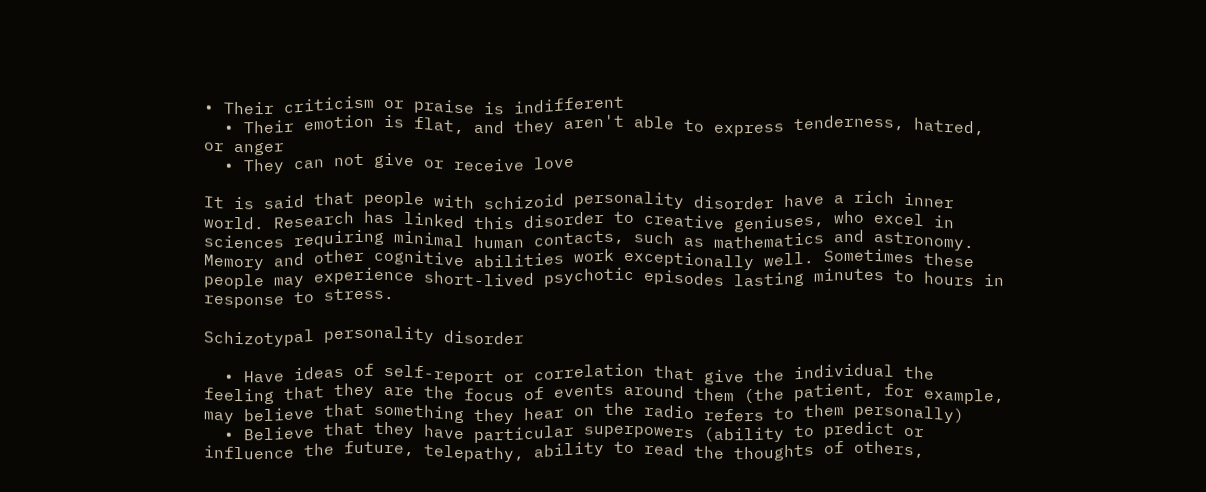• Their criticism or praise is indifferent
  • Their emotion is flat, and they aren't able to express tenderness, hatred, or anger
  • They can not give or receive love

It is said that people with schizoid personality disorder have a rich inner world. Research has linked this disorder to creative geniuses, who excel in sciences requiring minimal human contacts, such as mathematics and astronomy. Memory and other cognitive abilities work exceptionally well. Sometimes these people may experience short-lived psychotic episodes lasting minutes to hours in response to stress.

Schizotypal personality disorder

  • Have ideas of self-report or correlation that give the individual the feeling that they are the focus of events around them (the patient, for example, may believe that something they hear on the radio refers to them personally)
  • Believe that they have particular superpowers (ability to predict or influence the future, telepathy, ability to read the thoughts of others,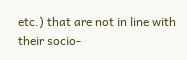etc.) that are not in line with their socio-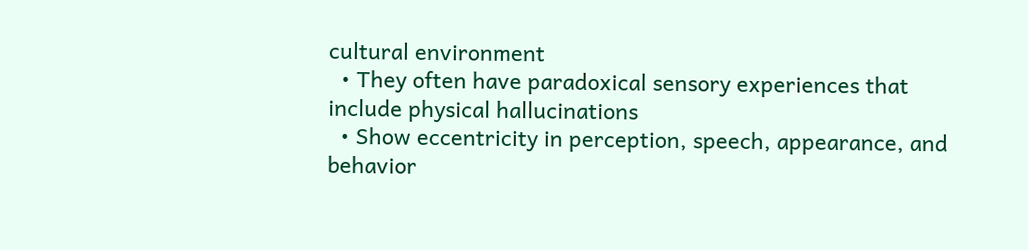cultural environment
  • They often have paradoxical sensory experiences that include physical hallucinations
  • Show eccentricity in perception, speech, appearance, and behavior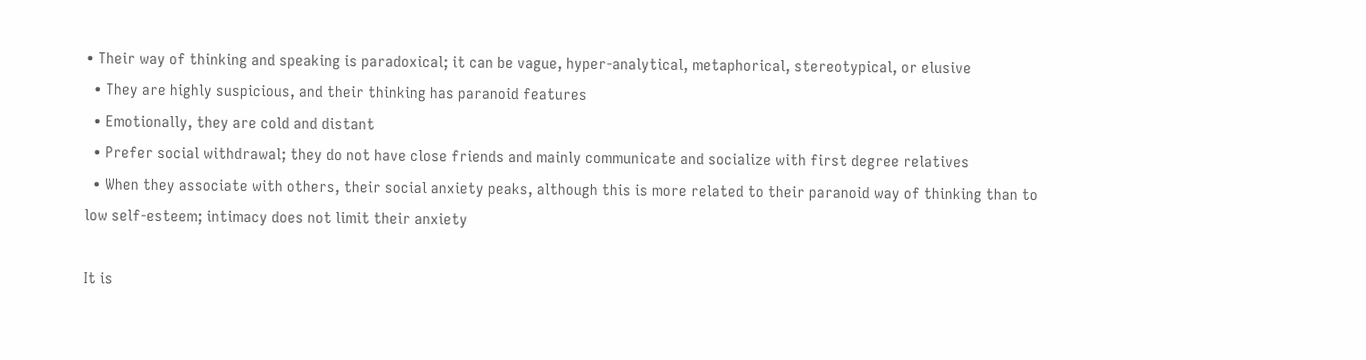• Their way of thinking and speaking is paradoxical; it can be vague, hyper-analytical, metaphorical, stereotypical, or elusive
  • They are highly suspicious, and their thinking has paranoid features
  • Emotionally, they are cold and distant
  • Prefer social withdrawal; they do not have close friends and mainly communicate and socialize with first degree relatives
  • When they associate with others, their social anxiety peaks, although this is more related to their paranoid way of thinking than to low self-esteem; intimacy does not limit their anxiety

It is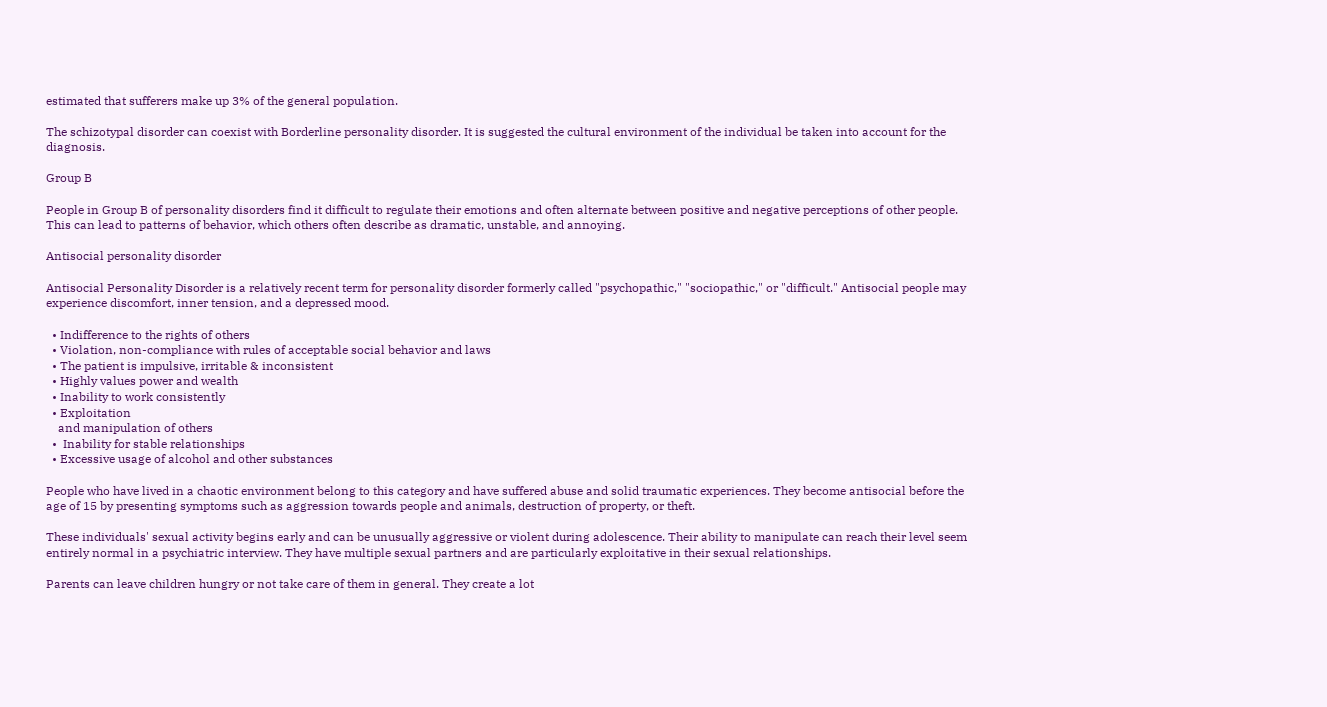estimated that sufferers make up 3% of the general population.

The schizotypal disorder can coexist with Borderline personality disorder. It is suggested the cultural environment of the individual be taken into account for the diagnosis.

Group B

People in Group B of personality disorders find it difficult to regulate their emotions and often alternate between positive and negative perceptions of other people. This can lead to patterns of behavior, which others often describe as dramatic, unstable, and annoying.

Antisocial personality disorder

Antisocial Personality Disorder is a relatively recent term for personality disorder formerly called "psychopathic," "sociopathic," or "difficult." Antisocial people may experience discomfort, inner tension, and a depressed mood.

  • Indifference to the rights of others
  • Violation, non-compliance with rules of acceptable social behavior and laws
  • The patient is impulsive, irritable & inconsistent
  • Highly values power and wealth
  • Inability to work consistently
  • Exploitation
    and manipulation of others
  •  Inability for stable relationships
  • Excessive usage of alcohol and other substances

People who have lived in a chaotic environment belong to this category and have suffered abuse and solid traumatic experiences. They become antisocial before the age of 15 by presenting symptoms such as aggression towards people and animals, destruction of property, or theft.

These individuals' sexual activity begins early and can be unusually aggressive or violent during adolescence. Their ability to manipulate can reach their level seem entirely normal in a psychiatric interview. They have multiple sexual partners and are particularly exploitative in their sexual relationships.

Parents can leave children hungry or not take care of them in general. They create a lot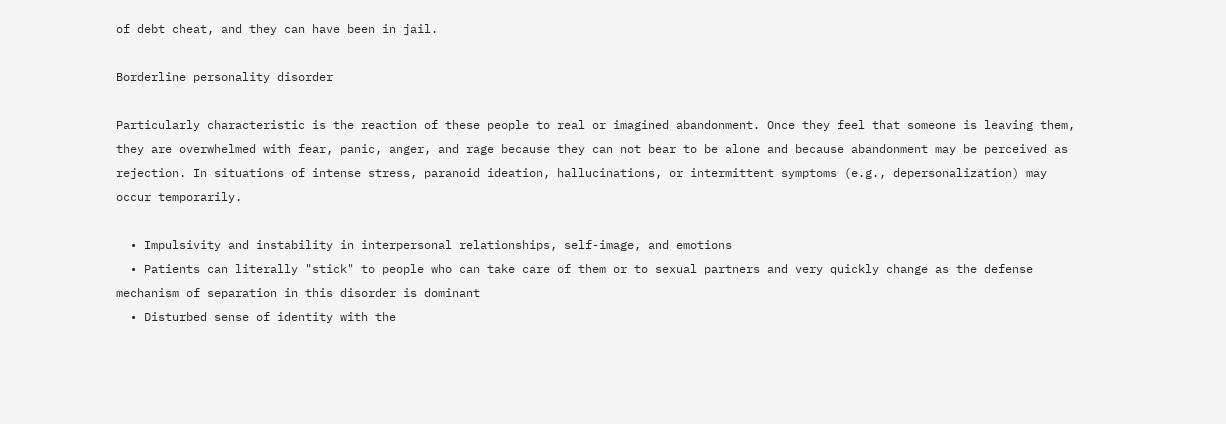of debt cheat, and they can have been in jail.

Borderline personality disorder

Particularly characteristic is the reaction of these people to real or imagined abandonment. Once they feel that someone is leaving them, they are overwhelmed with fear, panic, anger, and rage because they can not bear to be alone and because abandonment may be perceived as rejection. In situations of intense stress, paranoid ideation, hallucinations, or intermittent symptoms (e.g., depersonalization) may occur temporarily.

  • Impulsivity and instability in interpersonal relationships, self-image, and emotions
  • Patients can literally "stick" to people who can take care of them or to sexual partners and very quickly change as the defense mechanism of separation in this disorder is dominant
  • Disturbed sense of identity with the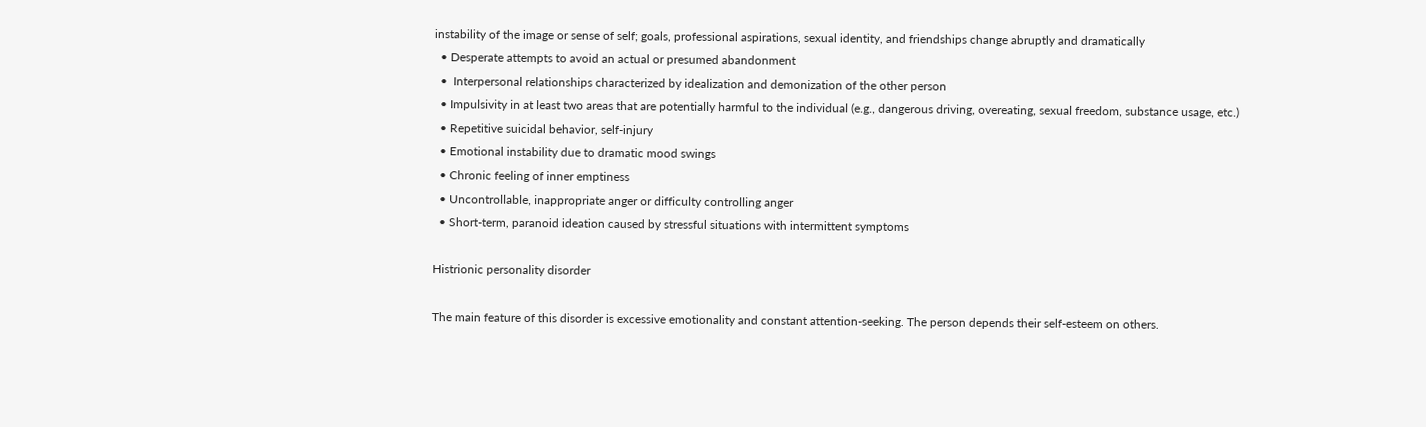instability of the image or sense of self; goals, professional aspirations, sexual identity, and friendships change abruptly and dramatically
  • Desperate attempts to avoid an actual or presumed abandonment
  •  Interpersonal relationships characterized by idealization and demonization of the other person
  • Impulsivity in at least two areas that are potentially harmful to the individual (e.g., dangerous driving, overeating, sexual freedom, substance usage, etc.)
  • Repetitive suicidal behavior, self-injury
  • Emotional instability due to dramatic mood swings
  • Chronic feeling of inner emptiness
  • Uncontrollable, inappropriate anger or difficulty controlling anger
  • Short-term, paranoid ideation caused by stressful situations with intermittent symptoms

Histrionic personality disorder

The main feature of this disorder is excessive emotionality and constant attention-seeking. The person depends their self-esteem on others.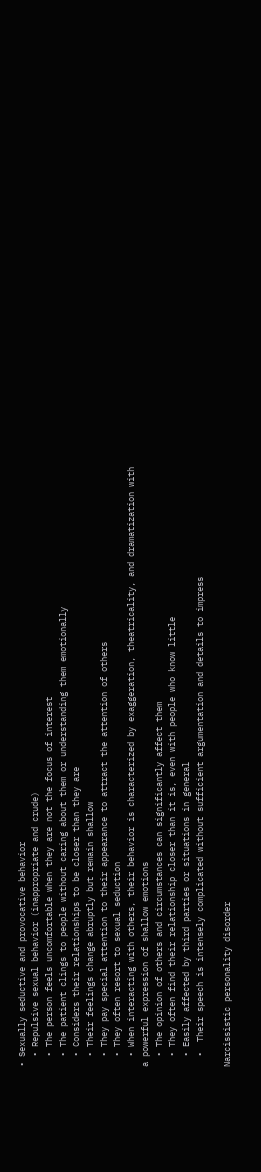• Sexually seductive and provocative behavior
  • Repulsive sexual behavior (inappropriate and crude)
  • The person feels uncomfortable when they are not the focus of interest
  • The patient clings to people without caring about them or understanding them emotionally
  • Considers their relationships to be closer than they are
  • Their feelings change abruptly but remain shallow
  • They pay special attention to their appearance to attract the attention of others
  • They often resort to sexual seduction
  • When interacting with others, their behavior is characterized by exaggeration, theatricality, and dramatization with a powerful expression of shallow emotions
  • The opinion of others and circumstances can significantly affect them
  • They often find their relationship closer than it is, even with people who know little
  • Easily affected by third parties or situations in general
  •  Their speech is intensely complicated without sufficient argumentation and details to impress

Narcissistic personality disorder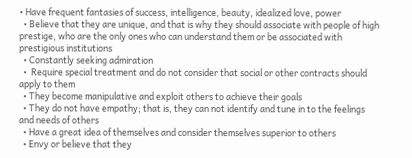• Have frequent fantasies of success, intelligence, beauty, idealized love, power
  • Believe that they are unique, and that is why they should associate with people of high prestige, who are the only ones who can understand them or be associated with prestigious institutions
  • Constantly seeking admiration
  •  Require special treatment and do not consider that social or other contracts should apply to them
  • They become manipulative and exploit others to achieve their goals
  • They do not have empathy; that is, they can not identify and tune in to the feelings and needs of others
  • Have a great idea of themselves and consider themselves superior to others
  • Envy or believe that they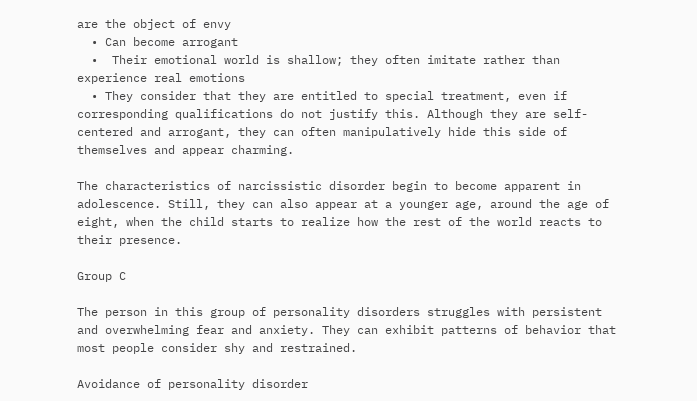are the object of envy
  • Can become arrogant
  •  Their emotional world is shallow; they often imitate rather than experience real emotions
  • They consider that they are entitled to special treatment, even if corresponding qualifications do not justify this. Although they are self-centered and arrogant, they can often manipulatively hide this side of themselves and appear charming.

The characteristics of narcissistic disorder begin to become apparent in adolescence. Still, they can also appear at a younger age, around the age of eight, when the child starts to realize how the rest of the world reacts to their presence.

Group C

The person in this group of personality disorders struggles with persistent and overwhelming fear and anxiety. They can exhibit patterns of behavior that most people consider shy and restrained.

Avoidance of personality disorder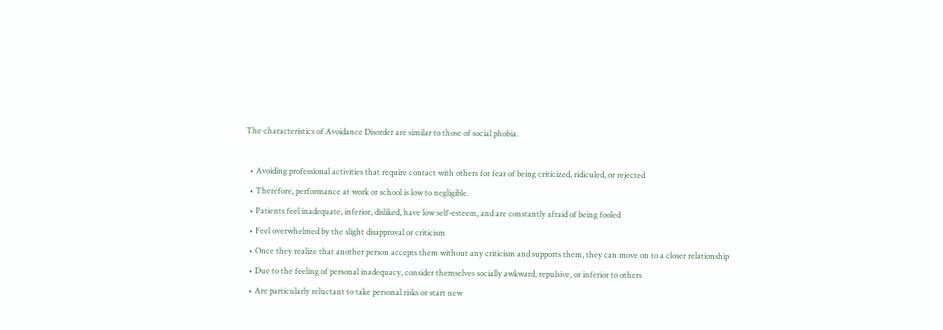The characteristics of Avoidance Disorder are similar to those of social phobia.

  • Avoiding professional activities that require contact with others for fear of being criticized, ridiculed, or rejected
  • Therefore, performance at work or school is low to negligible.
  • Patients feel inadequate, inferior, disliked, have low self-esteem, and are constantly afraid of being fooled
  • Feel overwhelmed by the slight disapproval or criticism
  • Once they realize that another person accepts them without any criticism and supports them, they can move on to a closer relationship
  • Due to the feeling of personal inadequacy, consider themselves socially awkward, repulsive, or inferior to others
  • Are particularly reluctant to take personal risks or start new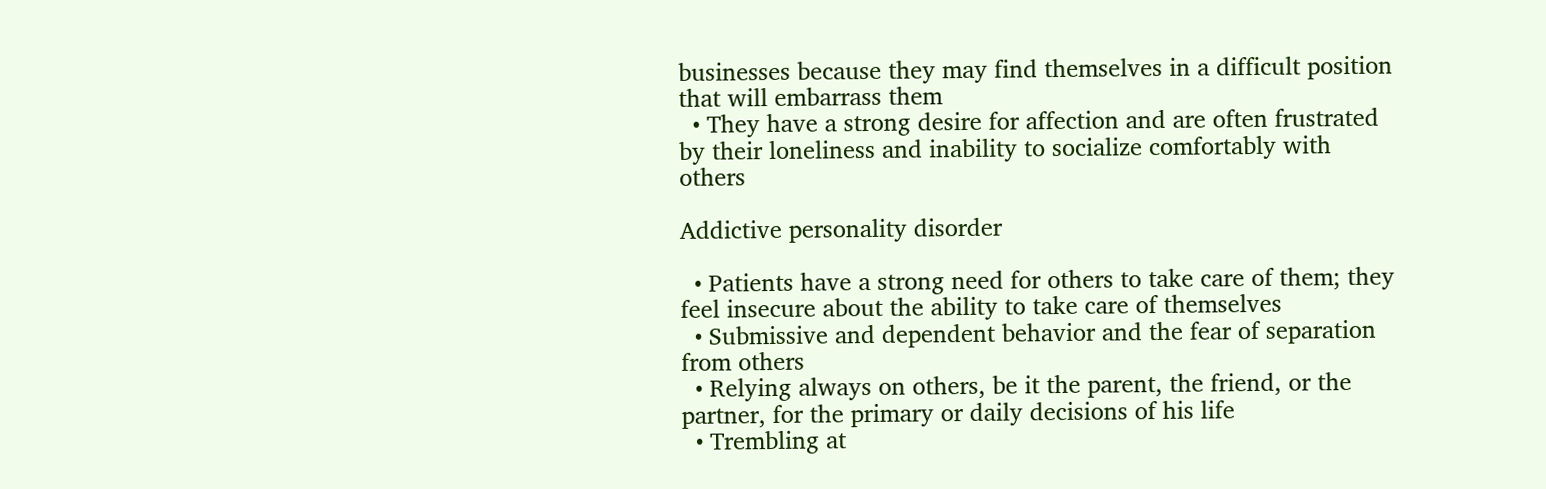businesses because they may find themselves in a difficult position that will embarrass them
  • They have a strong desire for affection and are often frustrated by their loneliness and inability to socialize comfortably with others

Addictive personality disorder

  • Patients have a strong need for others to take care of them; they feel insecure about the ability to take care of themselves
  • Submissive and dependent behavior and the fear of separation from others
  • Relying always on others, be it the parent, the friend, or the partner, for the primary or daily decisions of his life
  • Trembling at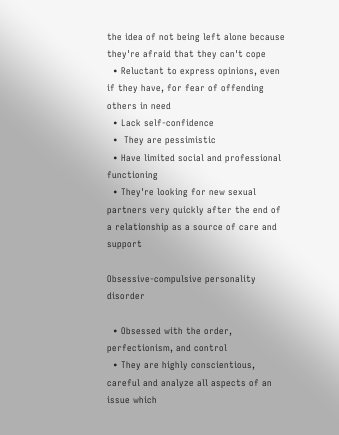the idea of not being left alone because they're afraid that they can't cope
  • Reluctant to express opinions, even if they have, for fear of offending others in need
  • Lack self-confidence
  •  They are pessimistic
  • Have limited social and professional functioning
  • They're looking for new sexual partners very quickly after the end of a relationship as a source of care and support

Obsessive-compulsive personality disorder

  • Obsessed with the order, perfectionism, and control
  • They are highly conscientious, careful and analyze all aspects of an issue which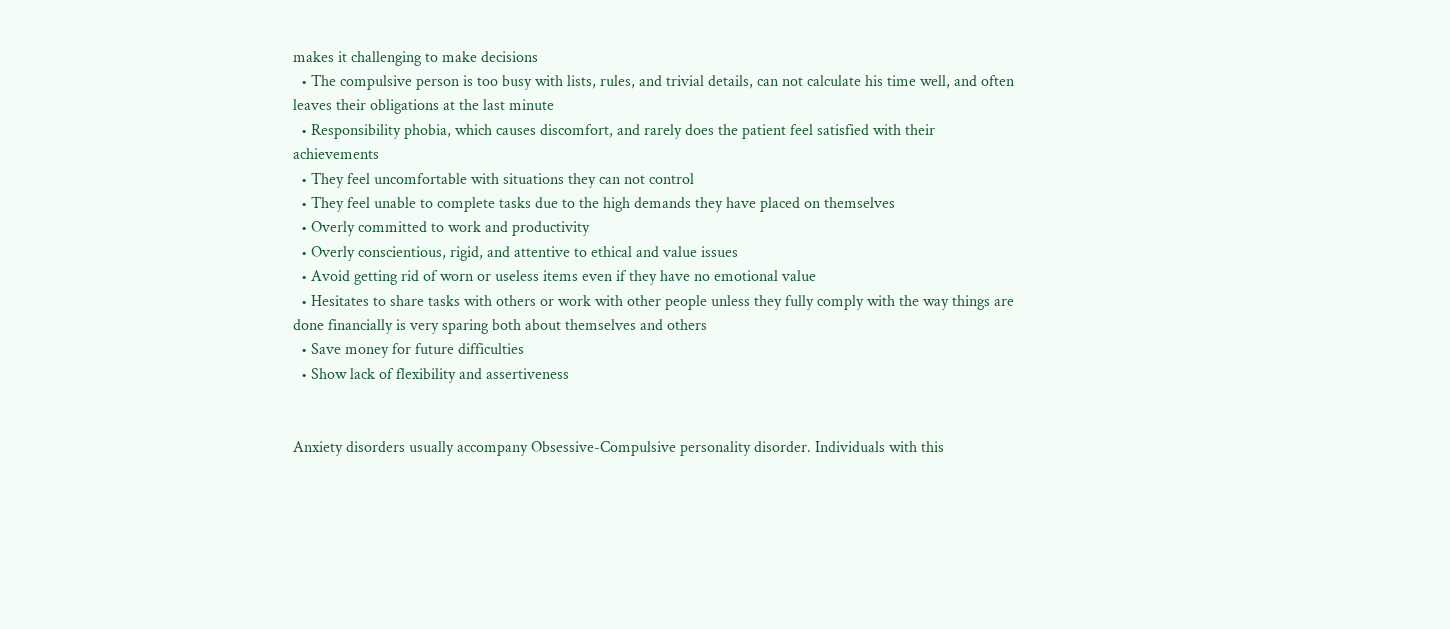makes it challenging to make decisions
  • The compulsive person is too busy with lists, rules, and trivial details, can not calculate his time well, and often leaves their obligations at the last minute
  • Responsibility phobia, which causes discomfort, and rarely does the patient feel satisfied with their achievements
  • They feel uncomfortable with situations they can not control
  • They feel unable to complete tasks due to the high demands they have placed on themselves
  • Overly committed to work and productivity
  • Overly conscientious, rigid, and attentive to ethical and value issues
  • Avoid getting rid of worn or useless items even if they have no emotional value
  • Hesitates to share tasks with others or work with other people unless they fully comply with the way things are done financially is very sparing both about themselves and others
  • Save money for future difficulties
  • Show lack of flexibility and assertiveness


Anxiety disorders usually accompany Obsessive-Compulsive personality disorder. Individuals with this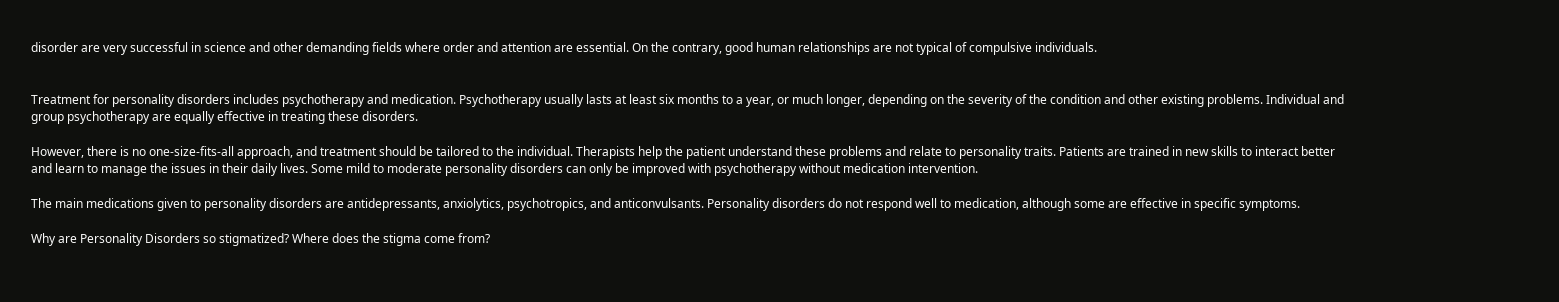disorder are very successful in science and other demanding fields where order and attention are essential. On the contrary, good human relationships are not typical of compulsive individuals.


Treatment for personality disorders includes psychotherapy and medication. Psychotherapy usually lasts at least six months to a year, or much longer, depending on the severity of the condition and other existing problems. Individual and group psychotherapy are equally effective in treating these disorders.

However, there is no one-size-fits-all approach, and treatment should be tailored to the individual. Therapists help the patient understand these problems and relate to personality traits. Patients are trained in new skills to interact better and learn to manage the issues in their daily lives. Some mild to moderate personality disorders can only be improved with psychotherapy without medication intervention.

The main medications given to personality disorders are antidepressants, anxiolytics, psychotropics, and anticonvulsants. Personality disorders do not respond well to medication, although some are effective in specific symptoms.

Why are Personality Disorders so stigmatized? Where does the stigma come from?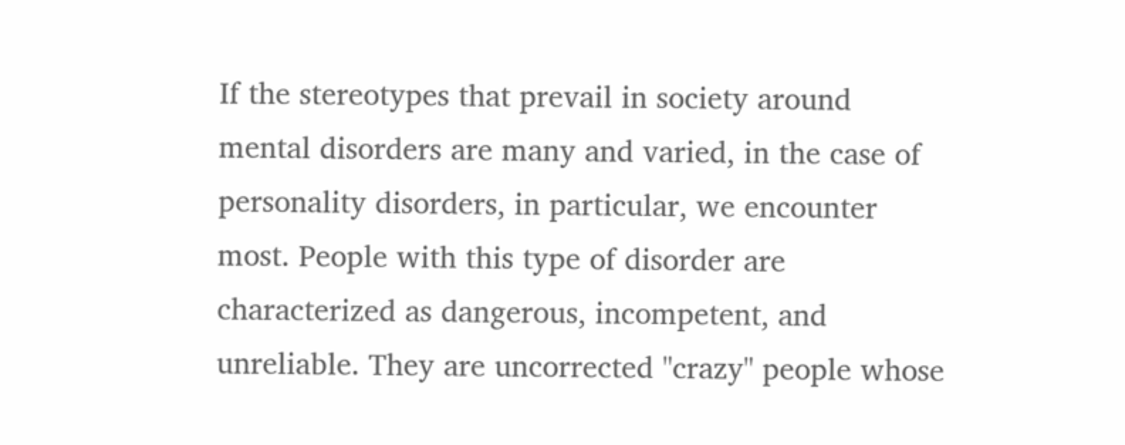If the stereotypes that prevail in society around mental disorders are many and varied, in the case of personality disorders, in particular, we encounter most. People with this type of disorder are characterized as dangerous, incompetent, and unreliable. They are uncorrected ''crazy'' people whose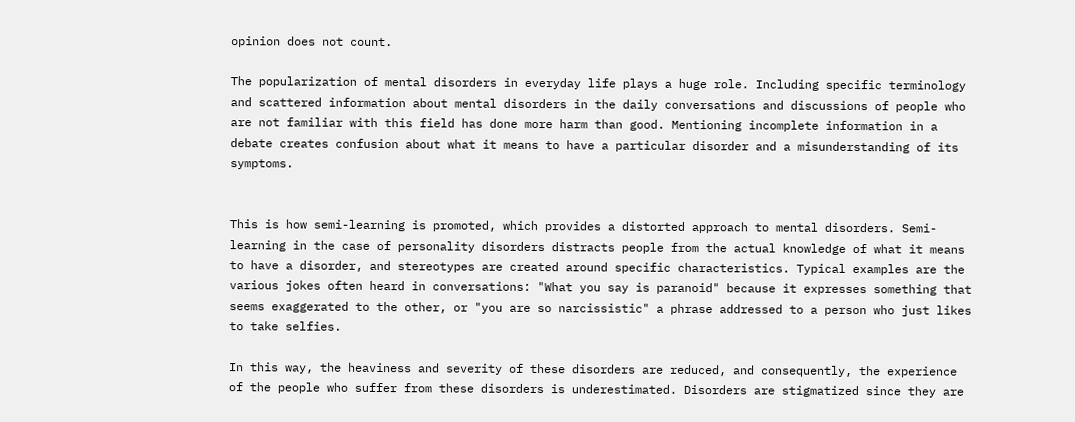opinion does not count.

The popularization of mental disorders in everyday life plays a huge role. Including specific terminology and scattered information about mental disorders in the daily conversations and discussions of people who are not familiar with this field has done more harm than good. Mentioning incomplete information in a debate creates confusion about what it means to have a particular disorder and a misunderstanding of its symptoms.


This is how semi-learning is promoted, which provides a distorted approach to mental disorders. Semi-learning in the case of personality disorders distracts people from the actual knowledge of what it means to have a disorder, and stereotypes are created around specific characteristics. Typical examples are the various jokes often heard in conversations: "What you say is paranoid" because it expresses something that seems exaggerated to the other, or "you are so narcissistic" a phrase addressed to a person who just likes to take selfies.

In this way, the heaviness and severity of these disorders are reduced, and consequently, the experience of the people who suffer from these disorders is underestimated. Disorders are stigmatized since they are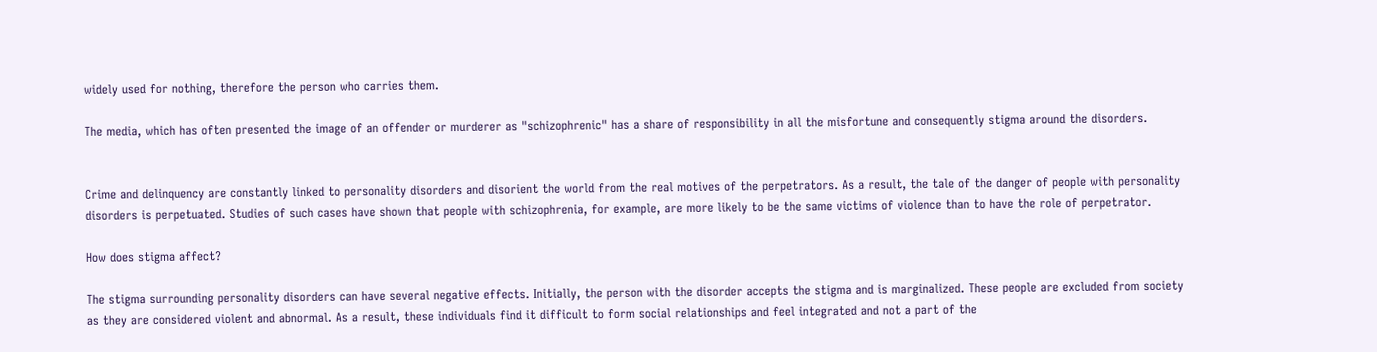widely used for nothing, therefore the person who carries them.

The media, which has often presented the image of an offender or murderer as "schizophrenic" has a share of responsibility in all the misfortune and consequently stigma around the disorders.


Crime and delinquency are constantly linked to personality disorders and disorient the world from the real motives of the perpetrators. As a result, the tale of the danger of people with personality disorders is perpetuated. Studies of such cases have shown that people with schizophrenia, for example, are more likely to be the same victims of violence than to have the role of perpetrator.

How does stigma affect?

The stigma surrounding personality disorders can have several negative effects. Initially, the person with the disorder accepts the stigma and is marginalized. These people are excluded from society as they are considered violent and abnormal. As a result, these individuals find it difficult to form social relationships and feel integrated and not a part of the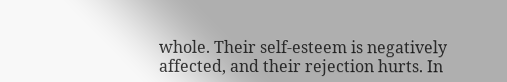whole. Their self-esteem is negatively affected, and their rejection hurts. In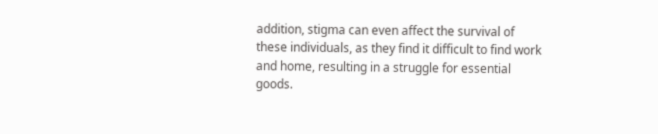addition, stigma can even affect the survival of these individuals, as they find it difficult to find work and home, resulting in a struggle for essential goods.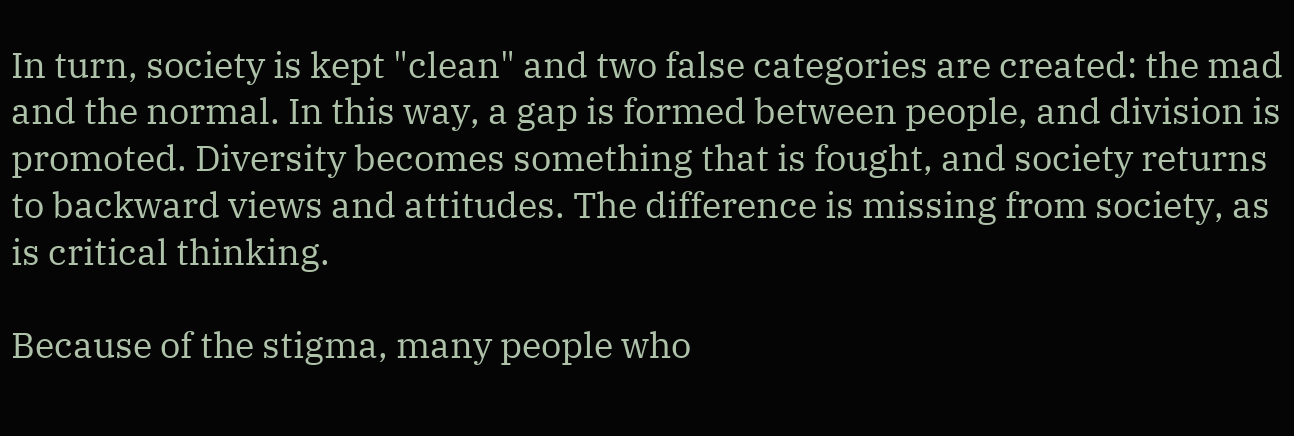In turn, society is kept "clean" and two false categories are created: the mad and the normal. In this way, a gap is formed between people, and division is promoted. Diversity becomes something that is fought, and society returns to backward views and attitudes. The difference is missing from society, as is critical thinking.

Because of the stigma, many people who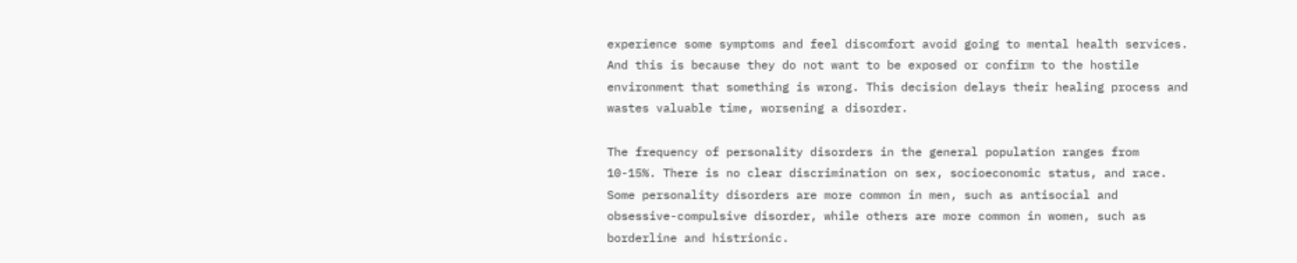experience some symptoms and feel discomfort avoid going to mental health services. And this is because they do not want to be exposed or confirm to the hostile environment that something is wrong. This decision delays their healing process and wastes valuable time, worsening a disorder.

The frequency of personality disorders in the general population ranges from 10-15%. There is no clear discrimination on sex, socioeconomic status, and race. Some personality disorders are more common in men, such as antisocial and obsessive-compulsive disorder, while others are more common in women, such as borderline and histrionic.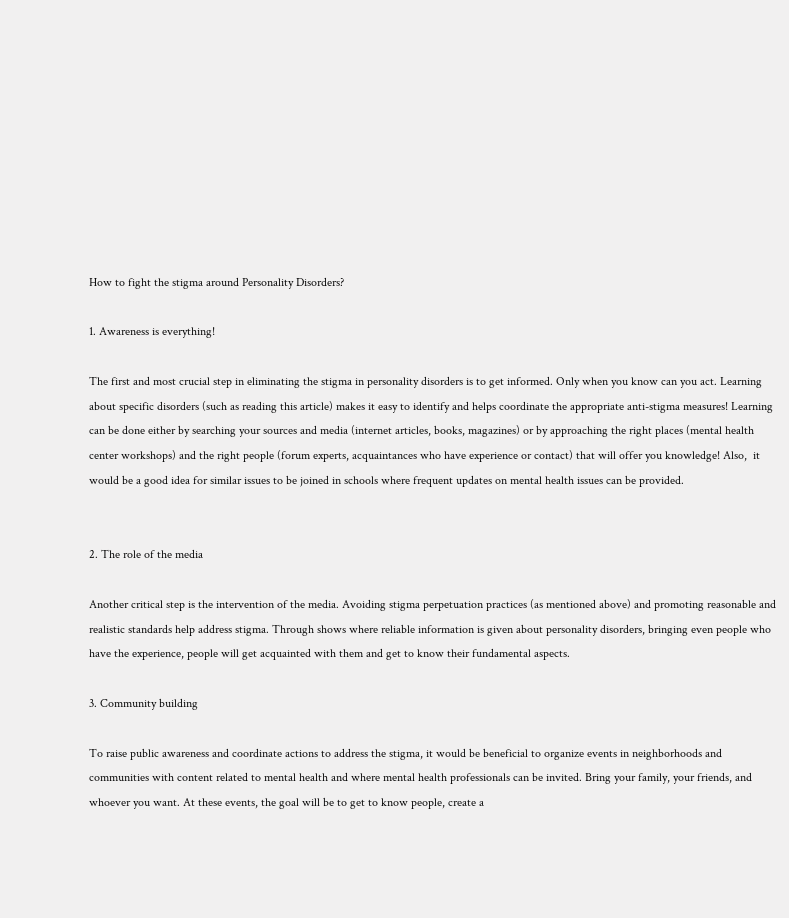How to fight the stigma around Personality Disorders?

1. Awareness is everything!

The first and most crucial step in eliminating the stigma in personality disorders is to get informed. Only when you know can you act. Learning about specific disorders (such as reading this article) makes it easy to identify and helps coordinate the appropriate anti-stigma measures! Learning can be done either by searching your sources and media (internet articles, books, magazines) or by approaching the right places (mental health center workshops) and the right people (forum experts, acquaintances who have experience or contact) that will offer you knowledge! Also,  it would be a good idea for similar issues to be joined in schools where frequent updates on mental health issues can be provided.


2. The role of the media

Another critical step is the intervention of the media. Avoiding stigma perpetuation practices (as mentioned above) and promoting reasonable and realistic standards help address stigma. Through shows where reliable information is given about personality disorders, bringing even people who have the experience, people will get acquainted with them and get to know their fundamental aspects.

3. Community building

To raise public awareness and coordinate actions to address the stigma, it would be beneficial to organize events in neighborhoods and communities with content related to mental health and where mental health professionals can be invited. Bring your family, your friends, and whoever you want. At these events, the goal will be to get to know people, create a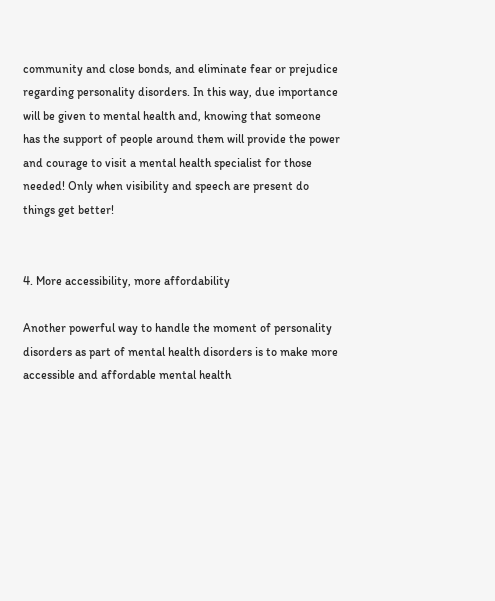community and close bonds, and eliminate fear or prejudice regarding personality disorders. In this way, due importance will be given to mental health and, knowing that someone has the support of people around them will provide the power and courage to visit a mental health specialist for those needed! Only when visibility and speech are present do things get better!


4. More accessibility, more affordability

Another powerful way to handle the moment of personality disorders as part of mental health disorders is to make more accessible and affordable mental health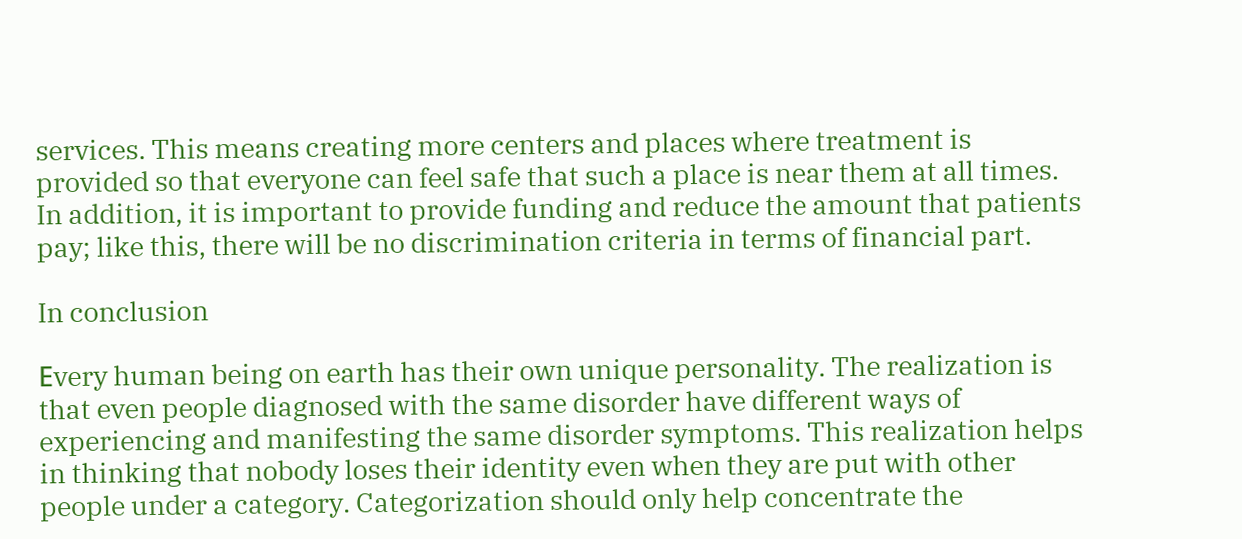services. This means creating more centers and places where treatment is provided so that everyone can feel safe that such a place is near them at all times. In addition, it is important to provide funding and reduce the amount that patients pay; like this, there will be no discrimination criteria in terms of financial part.

In conclusion

Εvery human being on earth has their own unique personality. The realization is that even people diagnosed with the same disorder have different ways of experiencing and manifesting the same disorder symptoms. This realization helps in thinking that nobody loses their identity even when they are put with other people under a category. Categorization should only help concentrate the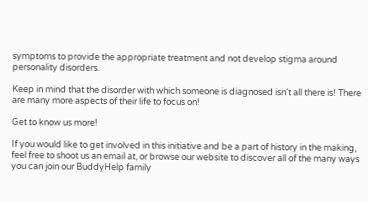symptoms to provide the appropriate treatment and not develop stigma around personality disorders.

Keep in mind that the disorder with which someone is diagnosed isn't all there is! There are many more aspects of their life to focus on!

Get to know us more!

If you would like to get involved in this initiative and be a part of history in the making, feel free to shoot us an email at, or browse our website to discover all of the many ways you can join our BuddyHelp family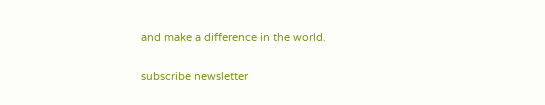and make a difference in the world.

subscribe newsletter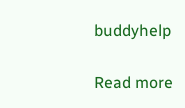buddyhelp

Read more